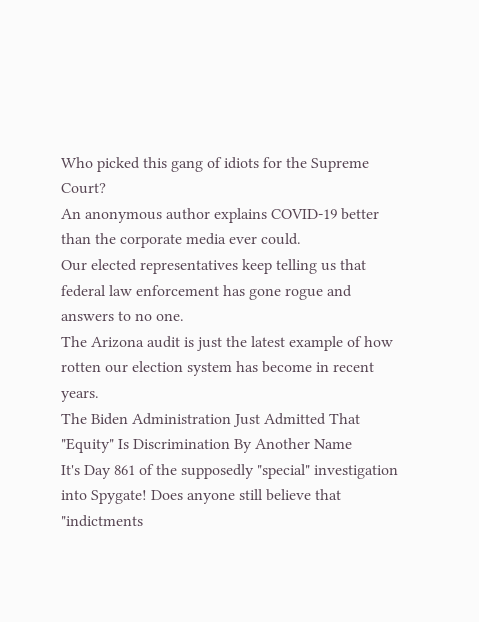Who picked this gang of idiots for the Supreme Court?
An anonymous author explains COVID-19 better than the corporate media ever could.
Our elected representatives keep telling us that federal law enforcement has gone rogue and answers to no one.
The Arizona audit is just the latest example of how rotten our election system has become in recent years.
The Biden Administration Just Admitted That "Equity" Is Discrimination By Another Name
It's Day 861 of the supposedly "special" investigation into Spygate! Does anyone still believe that "indictments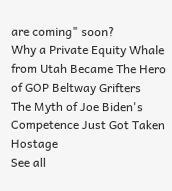are coming" soon?
Why a Private Equity Whale from Utah Became The Hero of GOP Beltway Grifters
The Myth of Joe Biden's Competence Just Got Taken Hostage
See all